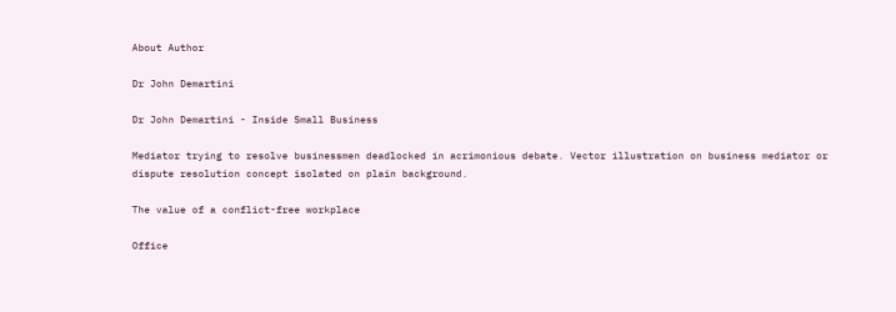About Author

Dr John Demartini

Dr John Demartini - Inside Small Business

Mediator trying to resolve businessmen deadlocked in acrimonious debate. Vector illustration on business mediator or dispute resolution concept isolated on plain background.

The value of a conflict-free workplace

Office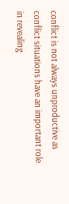conflict is not always unproductive as conflict situations have an important role in revealing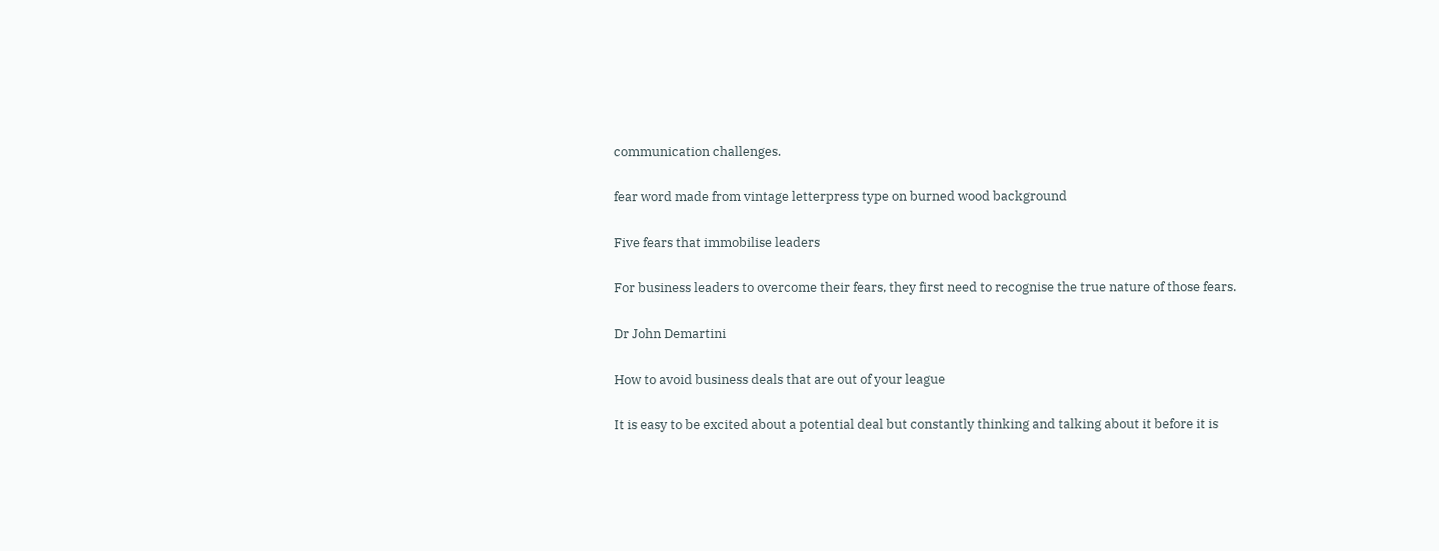communication challenges.

fear word made from vintage letterpress type on burned wood background

Five fears that immobilise leaders

For business leaders to overcome their fears, they first need to recognise the true nature of those fears.

Dr John Demartini

How to avoid business deals that are out of your league

It is easy to be excited about a potential deal but constantly thinking and talking about it before it is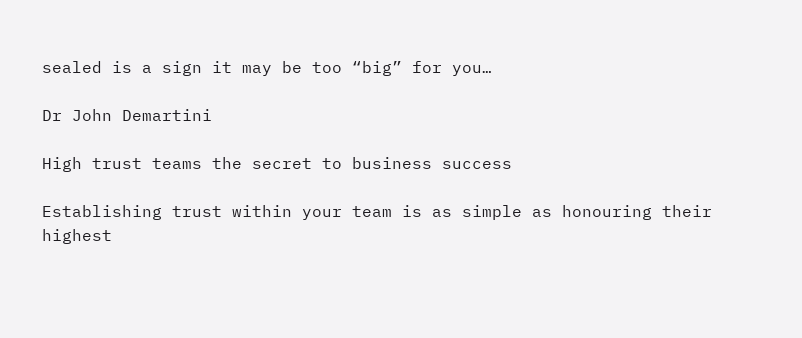sealed is a sign it may be too “big” for you…

Dr John Demartini

High trust teams the secret to business success

Establishing trust within your team is as simple as honouring their highest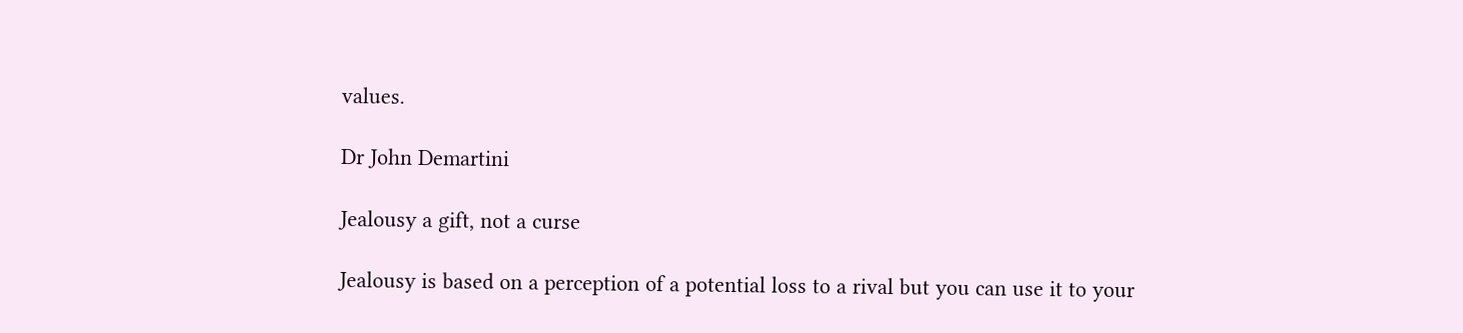values.

Dr John Demartini

Jealousy a gift, not a curse

Jealousy is based on a perception of a potential loss to a rival but you can use it to your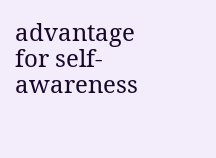advantage for self-awareness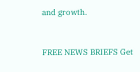and growth.


FREE NEWS BRIEFS Get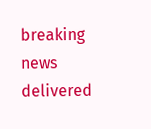breaking news delivered